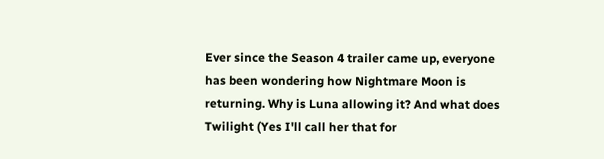Ever since the Season 4 trailer came up, everyone has been wondering how Nightmare Moon is returning. Why is Luna allowing it? And what does Twilight (Yes I'll call her that for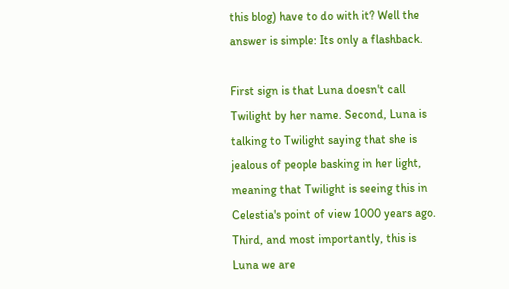this blog) have to do with it? Well the answer is simple: Its only a flashback.

First sign is that Luna doesn't call Twilight by her name. Second, Luna is talking to Twilight saying that she is jealous of people basking in her light, meaning that Twilight is seeing this in Celestia's point of view 1000 years ago. Third, and most importantly, this is Luna we are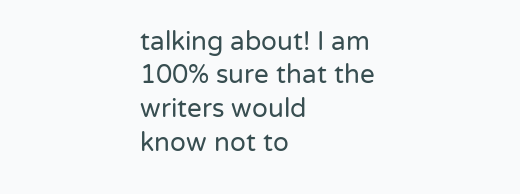talking about! I am 100% sure that the writers would know not to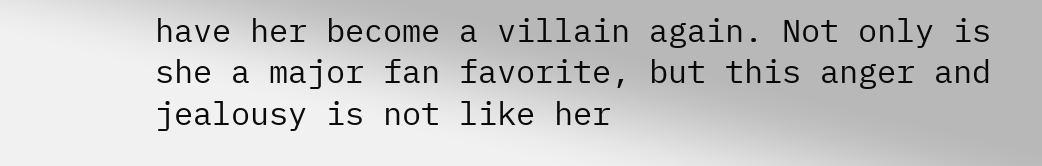have her become a villain again. Not only is she a major fan favorite, but this anger and jealousy is not like her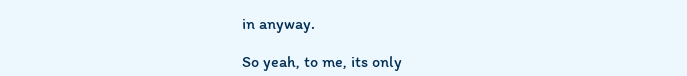in anyway.

So yeah, to me, its only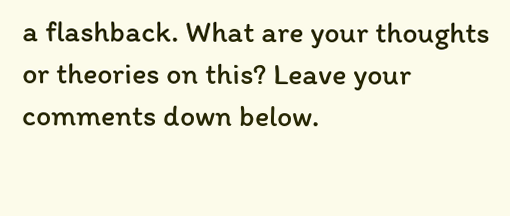a flashback. What are your thoughts or theories on this? Leave your comments down below.